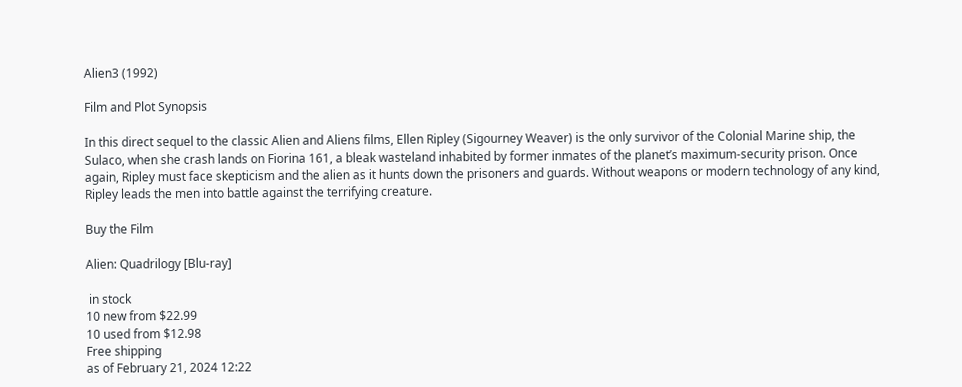Alien3 (1992)

Film and Plot Synopsis

In this direct sequel to the classic Alien and Aliens films, Ellen Ripley (Sigourney Weaver) is the only survivor of the Colonial Marine ship, the Sulaco, when she crash lands on Fiorina 161, a bleak wasteland inhabited by former inmates of the planet’s maximum-security prison. Once again, Ripley must face skepticism and the alien as it hunts down the prisoners and guards. Without weapons or modern technology of any kind, Ripley leads the men into battle against the terrifying creature.

Buy the Film

Alien: Quadrilogy [Blu-ray]

 in stock
10 new from $22.99
10 used from $12.98
Free shipping
as of February 21, 2024 12:22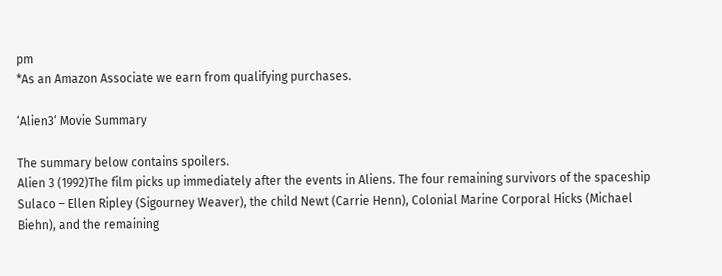pm
*As an Amazon Associate we earn from qualifying purchases.

‘Alien3‘ Movie Summary

The summary below contains spoilers.
Alien 3 (1992)The film picks up immediately after the events in Aliens. The four remaining survivors of the spaceship Sulaco – Ellen Ripley (Sigourney Weaver), the child Newt (Carrie Henn), Colonial Marine Corporal Hicks (Michael Biehn), and the remaining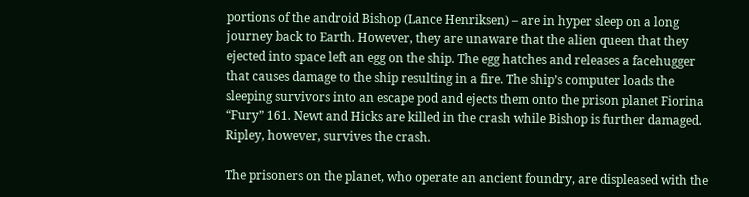portions of the android Bishop (Lance Henriksen) – are in hyper sleep on a long journey back to Earth. However, they are unaware that the alien queen that they ejected into space left an egg on the ship. The egg hatches and releases a facehugger that causes damage to the ship resulting in a fire. The ship’s computer loads the sleeping survivors into an escape pod and ejects them onto the prison planet Fiorina “Fury” 161. Newt and Hicks are killed in the crash while Bishop is further damaged. Ripley, however, survives the crash.

The prisoners on the planet, who operate an ancient foundry, are displeased with the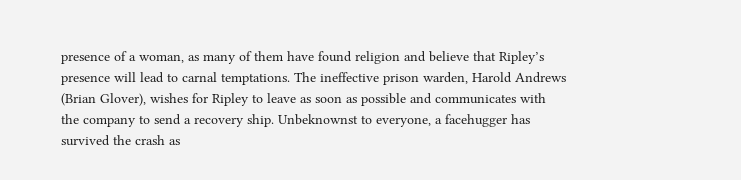presence of a woman, as many of them have found religion and believe that Ripley’s presence will lead to carnal temptations. The ineffective prison warden, Harold Andrews (Brian Glover), wishes for Ripley to leave as soon as possible and communicates with the company to send a recovery ship. Unbeknownst to everyone, a facehugger has survived the crash as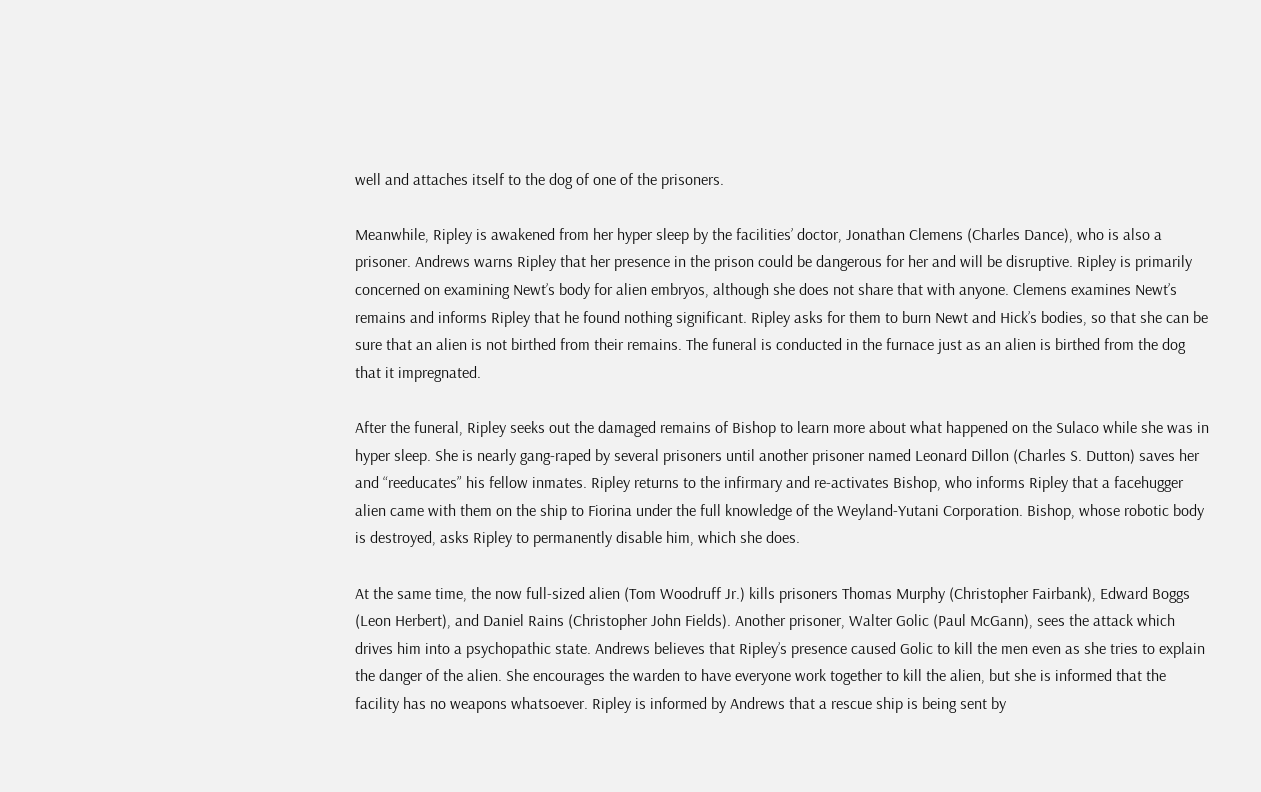well and attaches itself to the dog of one of the prisoners.

Meanwhile, Ripley is awakened from her hyper sleep by the facilities’ doctor, Jonathan Clemens (Charles Dance), who is also a prisoner. Andrews warns Ripley that her presence in the prison could be dangerous for her and will be disruptive. Ripley is primarily concerned on examining Newt’s body for alien embryos, although she does not share that with anyone. Clemens examines Newt’s remains and informs Ripley that he found nothing significant. Ripley asks for them to burn Newt and Hick’s bodies, so that she can be sure that an alien is not birthed from their remains. The funeral is conducted in the furnace just as an alien is birthed from the dog that it impregnated.

After the funeral, Ripley seeks out the damaged remains of Bishop to learn more about what happened on the Sulaco while she was in hyper sleep. She is nearly gang-raped by several prisoners until another prisoner named Leonard Dillon (Charles S. Dutton) saves her and “reeducates” his fellow inmates. Ripley returns to the infirmary and re-activates Bishop, who informs Ripley that a facehugger alien came with them on the ship to Fiorina under the full knowledge of the Weyland-Yutani Corporation. Bishop, whose robotic body is destroyed, asks Ripley to permanently disable him, which she does.

At the same time, the now full-sized alien (Tom Woodruff Jr.) kills prisoners Thomas Murphy (Christopher Fairbank), Edward Boggs (Leon Herbert), and Daniel Rains (Christopher John Fields). Another prisoner, Walter Golic (Paul McGann), sees the attack which drives him into a psychopathic state. Andrews believes that Ripley’s presence caused Golic to kill the men even as she tries to explain the danger of the alien. She encourages the warden to have everyone work together to kill the alien, but she is informed that the facility has no weapons whatsoever. Ripley is informed by Andrews that a rescue ship is being sent by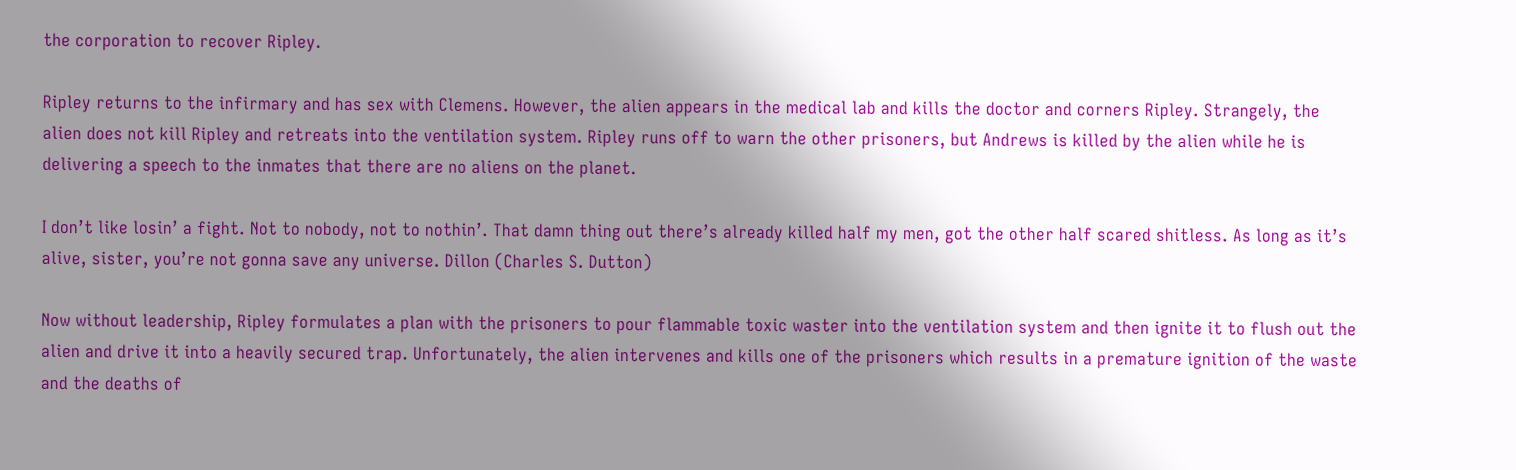the corporation to recover Ripley.

Ripley returns to the infirmary and has sex with Clemens. However, the alien appears in the medical lab and kills the doctor and corners Ripley. Strangely, the alien does not kill Ripley and retreats into the ventilation system. Ripley runs off to warn the other prisoners, but Andrews is killed by the alien while he is delivering a speech to the inmates that there are no aliens on the planet.

I don’t like losin’ a fight. Not to nobody, not to nothin’. That damn thing out there’s already killed half my men, got the other half scared shitless. As long as it’s alive, sister, you’re not gonna save any universe. Dillon (Charles S. Dutton)

Now without leadership, Ripley formulates a plan with the prisoners to pour flammable toxic waster into the ventilation system and then ignite it to flush out the alien and drive it into a heavily secured trap. Unfortunately, the alien intervenes and kills one of the prisoners which results in a premature ignition of the waste and the deaths of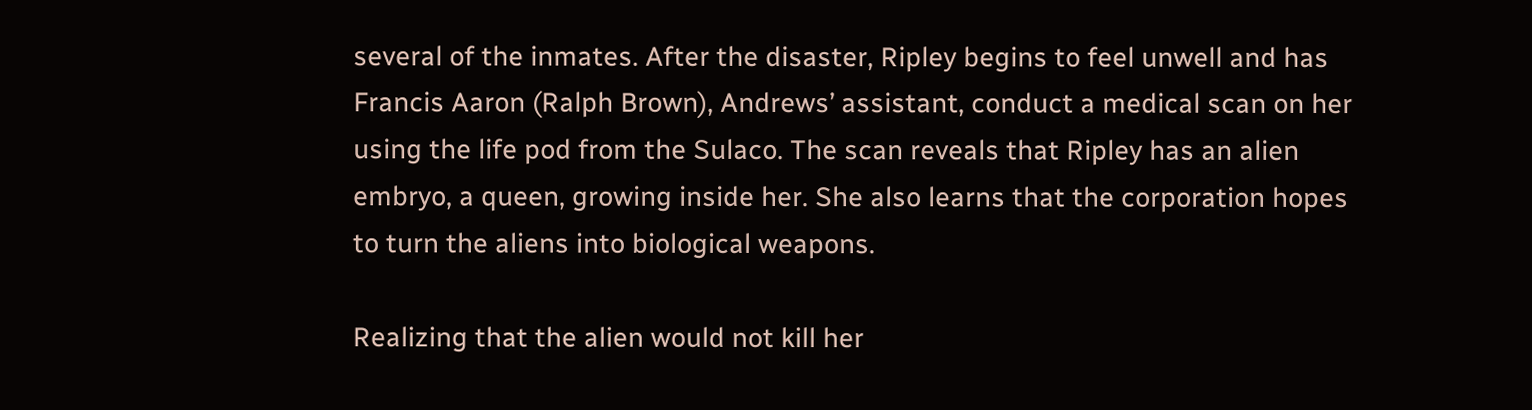several of the inmates. After the disaster, Ripley begins to feel unwell and has Francis Aaron (Ralph Brown), Andrews’ assistant, conduct a medical scan on her using the life pod from the Sulaco. The scan reveals that Ripley has an alien embryo, a queen, growing inside her. She also learns that the corporation hopes to turn the aliens into biological weapons.

Realizing that the alien would not kill her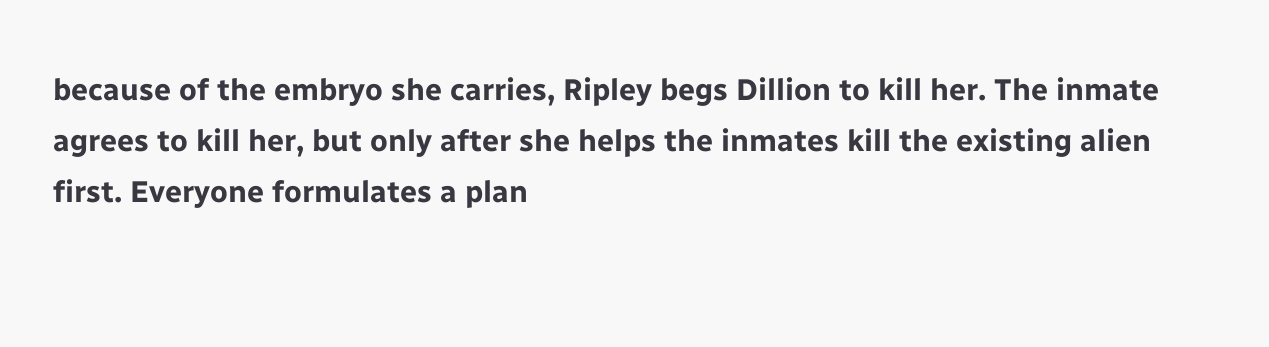because of the embryo she carries, Ripley begs Dillion to kill her. The inmate agrees to kill her, but only after she helps the inmates kill the existing alien first. Everyone formulates a plan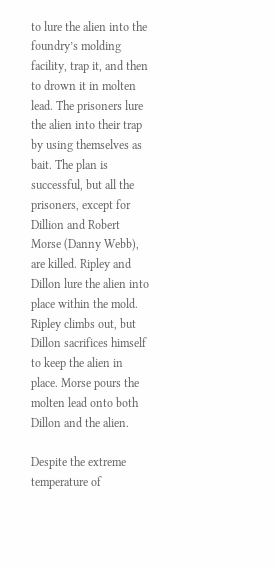to lure the alien into the foundry’s molding facility, trap it, and then to drown it in molten lead. The prisoners lure the alien into their trap by using themselves as bait. The plan is successful, but all the prisoners, except for Dillion and Robert Morse (Danny Webb), are killed. Ripley and Dillon lure the alien into place within the mold. Ripley climbs out, but Dillon sacrifices himself to keep the alien in place. Morse pours the molten lead onto both Dillon and the alien.

Despite the extreme temperature of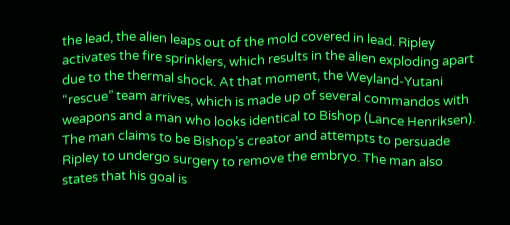the lead, the alien leaps out of the mold covered in lead. Ripley activates the fire sprinklers, which results in the alien exploding apart due to the thermal shock. At that moment, the Weyland-Yutani “rescue” team arrives, which is made up of several commandos with weapons and a man who looks identical to Bishop (Lance Henriksen). The man claims to be Bishop’s creator and attempts to persuade Ripley to undergo surgery to remove the embryo. The man also states that his goal is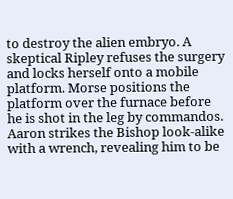to destroy the alien embryo. A skeptical Ripley refuses the surgery and locks herself onto a mobile platform. Morse positions the platform over the furnace before he is shot in the leg by commandos. Aaron strikes the Bishop look-alike with a wrench, revealing him to be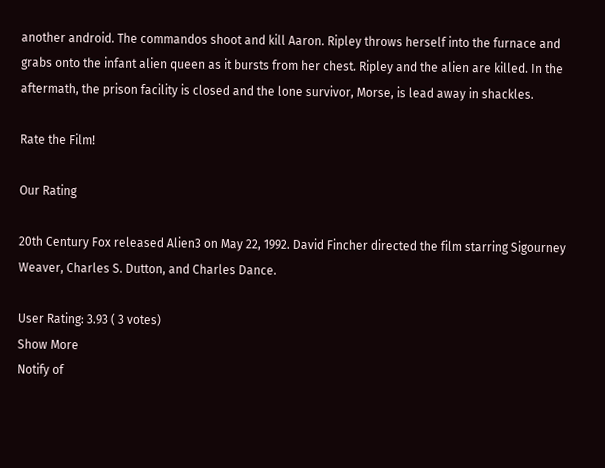another android. The commandos shoot and kill Aaron. Ripley throws herself into the furnace and grabs onto the infant alien queen as it bursts from her chest. Ripley and the alien are killed. In the aftermath, the prison facility is closed and the lone survivor, Morse, is lead away in shackles.

Rate the Film!

Our Rating

20th Century Fox released Alien3 on May 22, 1992. David Fincher directed the film starring Sigourney Weaver, Charles S. Dutton, and Charles Dance.

User Rating: 3.93 ( 3 votes)
Show More
Notify of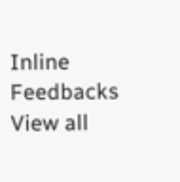Inline Feedbacks
View all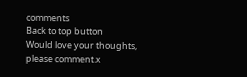comments
Back to top button
Would love your thoughts, please comment.x